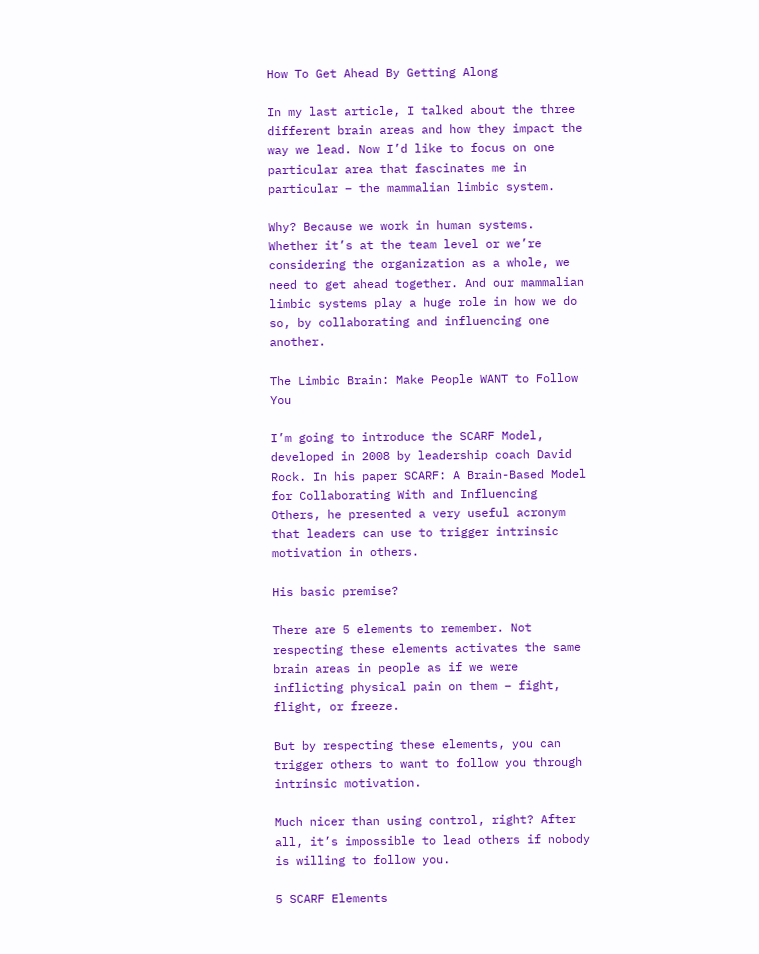How To Get Ahead By Getting Along

In my last article, I talked about the three different brain areas and how they impact the way we lead. Now I’d like to focus on one particular area that fascinates me in particular – the mammalian limbic system.

Why? Because we work in human systems. Whether it’s at the team level or we’re considering the organization as a whole, we need to get ahead together. And our mammalian limbic systems play a huge role in how we do so, by collaborating and influencing one another.

The Limbic Brain: Make People WANT to Follow You

I’m going to introduce the SCARF Model, developed in 2008 by leadership coach David Rock. In his paper SCARF: A Brain-Based Model for Collaborating With and Influencing Others, he presented a very useful acronym that leaders can use to trigger intrinsic motivation in others.

His basic premise?

There are 5 elements to remember. Not respecting these elements activates the same brain areas in people as if we were inflicting physical pain on them – fight, flight, or freeze.

But by respecting these elements, you can trigger others to want to follow you through intrinsic motivation.

Much nicer than using control, right? After all, it’s impossible to lead others if nobody is willing to follow you.

5 SCARF Elements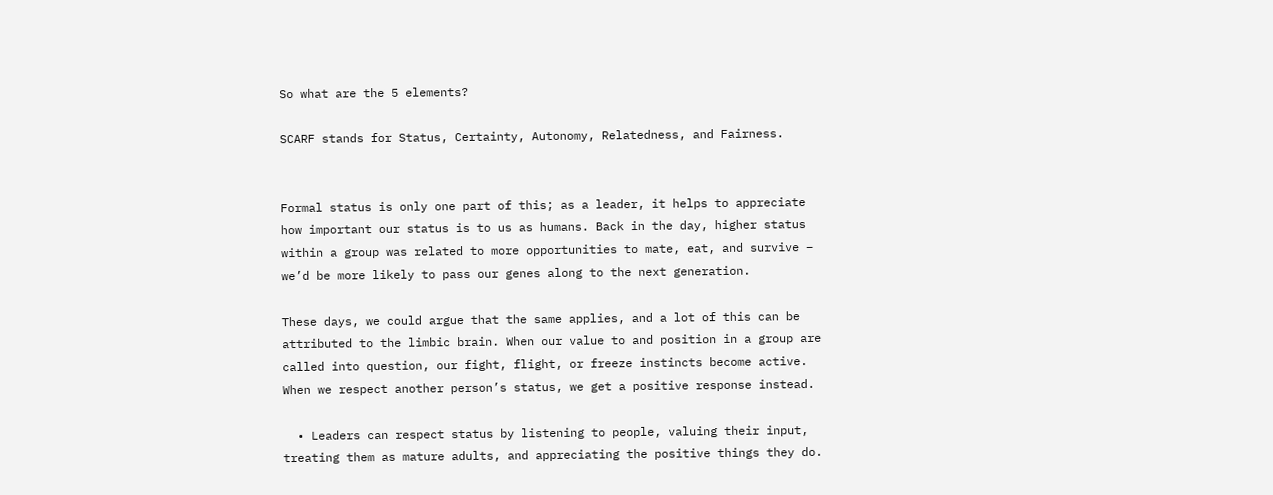So what are the 5 elements?

SCARF stands for Status, Certainty, Autonomy, Relatedness, and Fairness.


Formal status is only one part of this; as a leader, it helps to appreciate how important our status is to us as humans. Back in the day, higher status within a group was related to more opportunities to mate, eat, and survive – we’d be more likely to pass our genes along to the next generation.

These days, we could argue that the same applies, and a lot of this can be attributed to the limbic brain. When our value to and position in a group are called into question, our fight, flight, or freeze instincts become active. When we respect another person’s status, we get a positive response instead.

  • Leaders can respect status by listening to people, valuing their input, treating them as mature adults, and appreciating the positive things they do.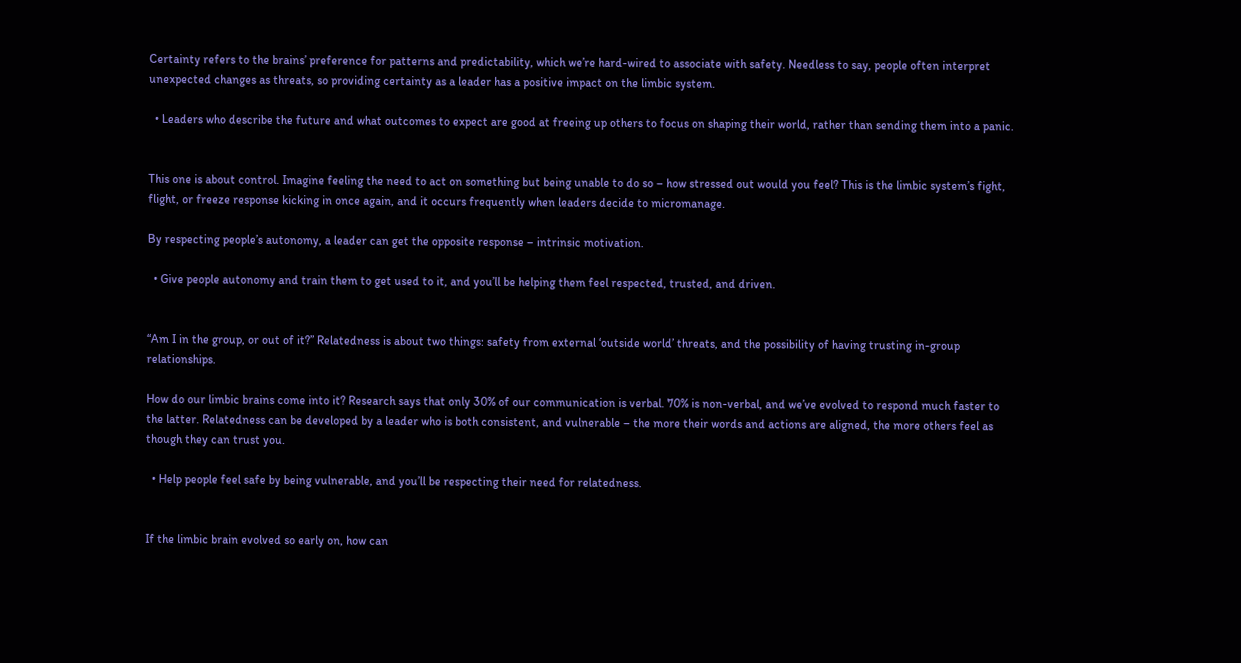Certainty refers to the brains’ preference for patterns and predictability, which we’re hard-wired to associate with safety. Needless to say, people often interpret unexpected changes as threats, so providing certainty as a leader has a positive impact on the limbic system.

  • Leaders who describe the future and what outcomes to expect are good at freeing up others to focus on shaping their world, rather than sending them into a panic.


This one is about control. Imagine feeling the need to act on something but being unable to do so – how stressed out would you feel? This is the limbic system’s fight, flight, or freeze response kicking in once again, and it occurs frequently when leaders decide to micromanage.

By respecting people’s autonomy, a leader can get the opposite response – intrinsic motivation.

  • Give people autonomy and train them to get used to it, and you’ll be helping them feel respected, trusted, and driven.


“Am I in the group, or out of it?” Relatedness is about two things: safety from external ‘outside world’ threats, and the possibility of having trusting in-group relationships.

How do our limbic brains come into it? Research says that only 30% of our communication is verbal. 70% is non-verbal, and we’ve evolved to respond much faster to the latter. Relatedness can be developed by a leader who is both consistent, and vulnerable – the more their words and actions are aligned, the more others feel as though they can trust you.

  • Help people feel safe by being vulnerable, and you’ll be respecting their need for relatedness.


If the limbic brain evolved so early on, how can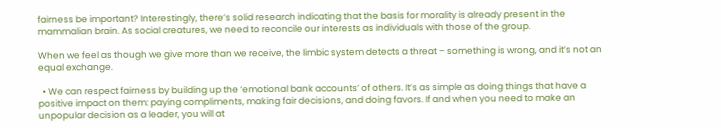fairness be important? Interestingly, there’s solid research indicating that the basis for morality is already present in the mammalian brain. As social creatures, we need to reconcile our interests as individuals with those of the group.

When we feel as though we give more than we receive, the limbic system detects a threat – something is wrong, and it’s not an equal exchange.

  • We can respect fairness by building up the ‘emotional bank accounts’ of others. It’s as simple as doing things that have a positive impact on them: paying compliments, making fair decisions, and doing favors. If and when you need to make an unpopular decision as a leader, you will at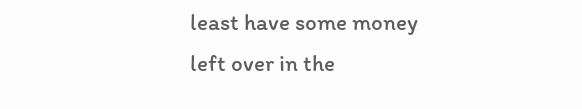least have some money left over in the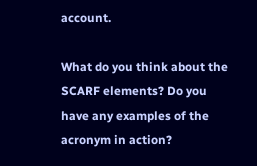account.

What do you think about the SCARF elements? Do you have any examples of the acronym in action?